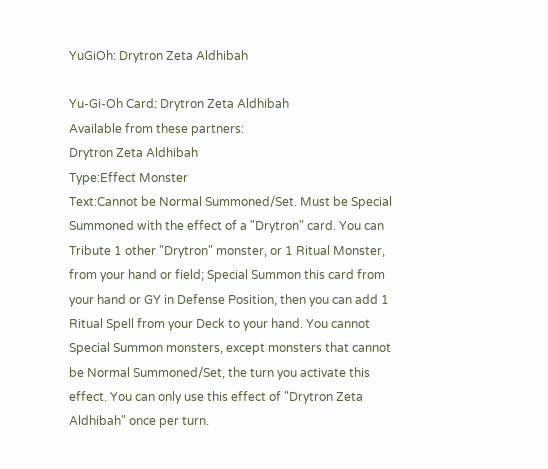YuGiOh: Drytron Zeta Aldhibah

Yu-Gi-Oh Card: Drytron Zeta Aldhibah
Available from these partners:
Drytron Zeta Aldhibah
Type:Effect Monster
Text:Cannot be Normal Summoned/Set. Must be Special Summoned with the effect of a "Drytron" card. You can Tribute 1 other "Drytron" monster, or 1 Ritual Monster, from your hand or field; Special Summon this card from your hand or GY in Defense Position, then you can add 1 Ritual Spell from your Deck to your hand. You cannot Special Summon monsters, except monsters that cannot be Normal Summoned/Set, the turn you activate this effect. You can only use this effect of "Drytron Zeta Aldhibah" once per turn.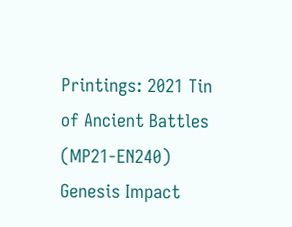Printings: 2021 Tin of Ancient Battles (MP21-EN240)
Genesis Impact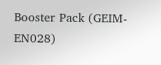Booster Pack (GEIM-EN028)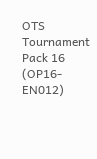OTS Tournament Pack 16 (OP16-EN012)